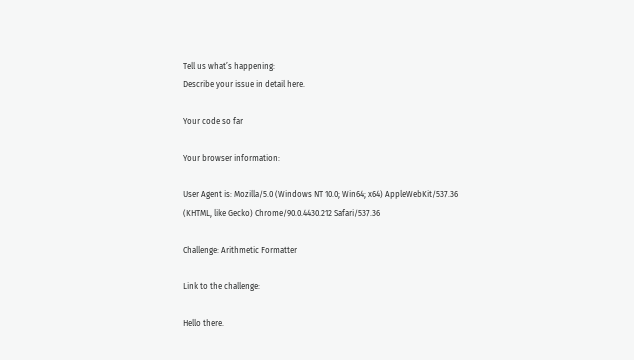Tell us what’s happening:
Describe your issue in detail here.

Your code so far

Your browser information:

User Agent is: Mozilla/5.0 (Windows NT 10.0; Win64; x64) AppleWebKit/537.36 (KHTML, like Gecko) Chrome/90.0.4430.212 Safari/537.36

Challenge: Arithmetic Formatter

Link to the challenge:

Hello there.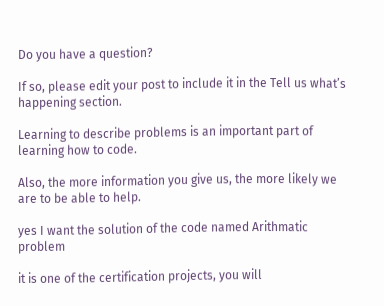Do you have a question?

If so, please edit your post to include it in the Tell us what’s happening section.

Learning to describe problems is an important part of learning how to code.

Also, the more information you give us, the more likely we are to be able to help.

yes I want the solution of the code named Arithmatic problem

it is one of the certification projects, you will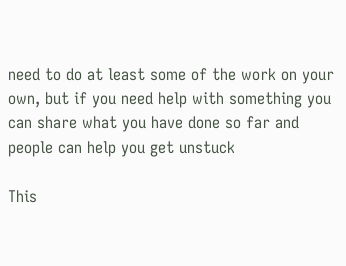need to do at least some of the work on your own, but if you need help with something you can share what you have done so far and people can help you get unstuck

This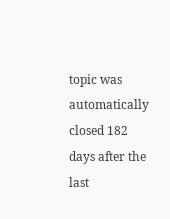topic was automatically closed 182 days after the last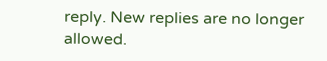reply. New replies are no longer allowed.